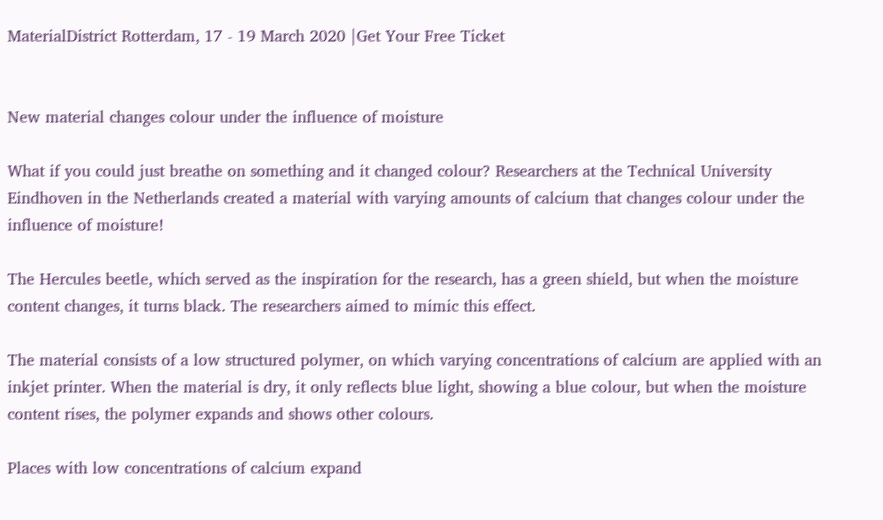MaterialDistrict Rotterdam, 17 - 19 March 2020 |Get Your Free Ticket


New material changes colour under the influence of moisture

What if you could just breathe on something and it changed colour? Researchers at the Technical University Eindhoven in the Netherlands created a material with varying amounts of calcium that changes colour under the influence of moisture!

The Hercules beetle, which served as the inspiration for the research, has a green shield, but when the moisture content changes, it turns black. The researchers aimed to mimic this effect.

The material consists of a low structured polymer, on which varying concentrations of calcium are applied with an inkjet printer. When the material is dry, it only reflects blue light, showing a blue colour, but when the moisture content rises, the polymer expands and shows other colours.

Places with low concentrations of calcium expand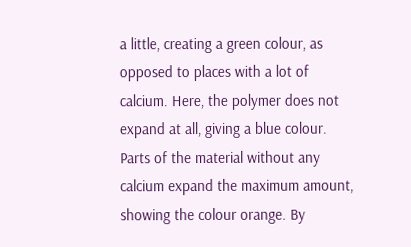a little, creating a green colour, as opposed to places with a lot of calcium. Here, the polymer does not expand at all, giving a blue colour. Parts of the material without any calcium expand the maximum amount, showing the colour orange. By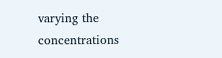varying the concentrations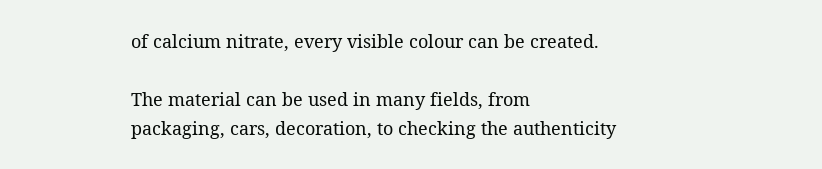of calcium nitrate, every visible colour can be created.

The material can be used in many fields, from packaging, cars, decoration, to checking the authenticity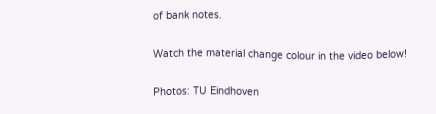of bank notes.

Watch the material change colour in the video below!

Photos: TU Eindhoven